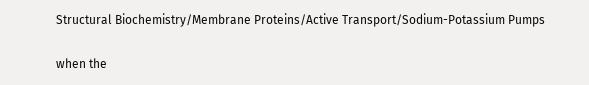Structural Biochemistry/Membrane Proteins/Active Transport/Sodium-Potassium Pumps

when the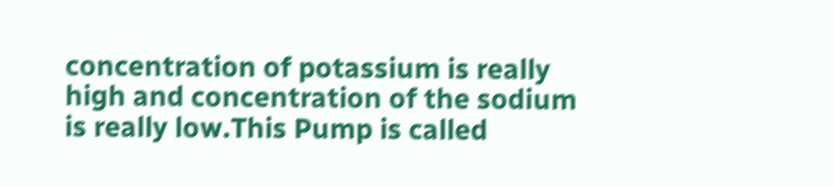concentration of potassium is really high and concentration of the sodium is really low.This Pump is called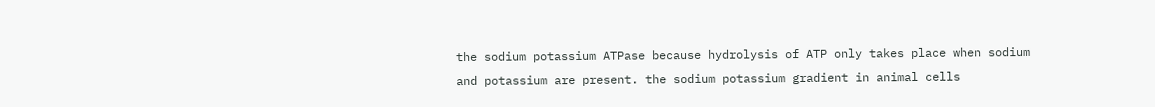the sodium potassium ATPase because hydrolysis of ATP only takes place when sodium and potassium are present. the sodium potassium gradient in animal cells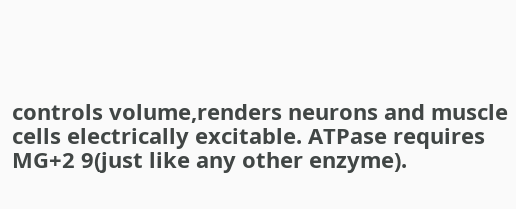controls volume,renders neurons and muscle cells electrically excitable. ATPase requires MG+2 9(just like any other enzyme).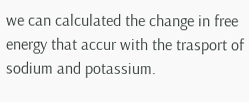we can calculated the change in free energy that accur with the trasport of sodium and potassium.